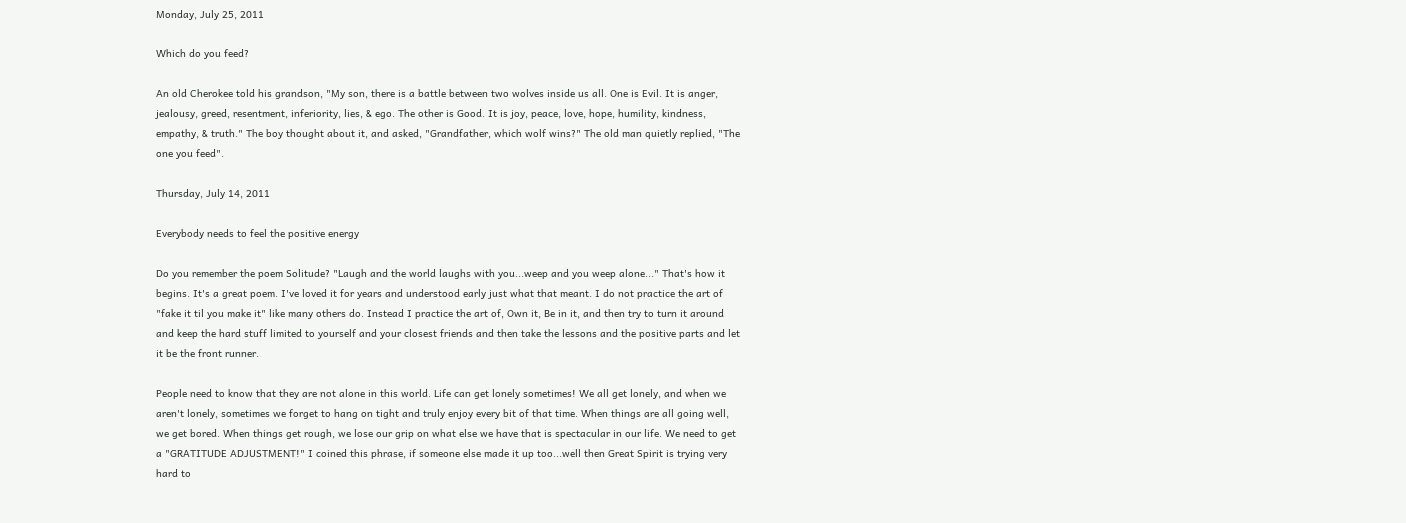Monday, July 25, 2011

Which do you feed?

An old Cherokee told his grandson, "My son, there is a battle between two wolves inside us all. One is Evil. It is anger, jealousy, greed, resentment, inferiority, lies, & ego. The other is Good. It is joy, peace, love, hope, humility, kindness, empathy, & truth." The boy thought about it, and asked, "Grandfather, which wolf wins?" The old man quietly replied, "The one you feed".

Thursday, July 14, 2011

Everybody needs to feel the positive energy

Do you remember the poem Solitude? "Laugh and the world laughs with you...weep and you weep alone..." That's how it begins. It's a great poem. I've loved it for years and understood early just what that meant. I do not practice the art of "fake it til you make it" like many others do. Instead I practice the art of, Own it, Be in it, and then try to turn it around and keep the hard stuff limited to yourself and your closest friends and then take the lessons and the positive parts and let it be the front runner.

People need to know that they are not alone in this world. Life can get lonely sometimes! We all get lonely, and when we aren't lonely, sometimes we forget to hang on tight and truly enjoy every bit of that time. When things are all going well, we get bored. When things get rough, we lose our grip on what else we have that is spectacular in our life. We need to get a "GRATITUDE ADJUSTMENT!" I coined this phrase, if someone else made it up too...well then Great Spirit is trying very hard to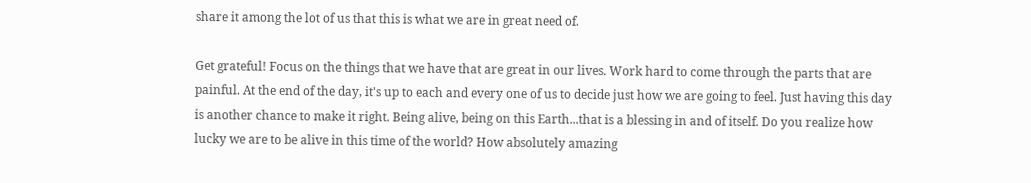share it among the lot of us that this is what we are in great need of.

Get grateful! Focus on the things that we have that are great in our lives. Work hard to come through the parts that are painful. At the end of the day, it's up to each and every one of us to decide just how we are going to feel. Just having this day is another chance to make it right. Being alive, being on this Earth...that is a blessing in and of itself. Do you realize how lucky we are to be alive in this time of the world? How absolutely amazing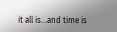it all is...and time is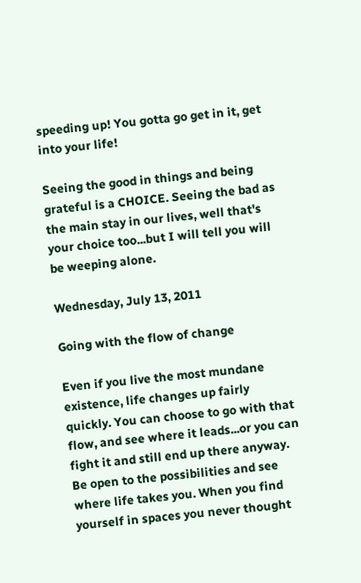speeding up! You gotta go get in it, get into your life!

Seeing the good in things and being grateful is a CHOICE. Seeing the bad as the main stay in our lives, well that's your choice too...but I will tell you will be weeping alone.

Wednesday, July 13, 2011

Going with the flow of change

Even if you live the most mundane existence, life changes up fairly quickly. You can choose to go with that flow, and see where it leads...or you can fight it and still end up there anyway. Be open to the possibilities and see where life takes you. When you find yourself in spaces you never thought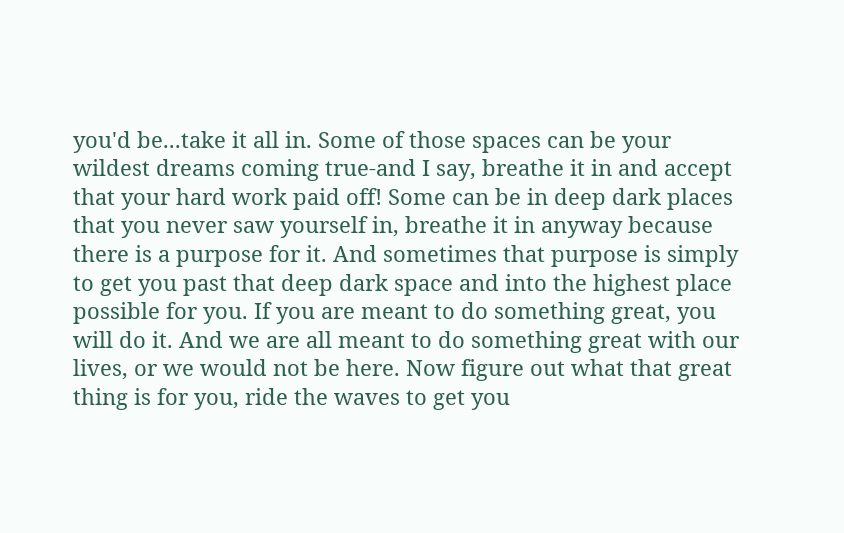you'd be...take it all in. Some of those spaces can be your wildest dreams coming true-and I say, breathe it in and accept that your hard work paid off! Some can be in deep dark places that you never saw yourself in, breathe it in anyway because there is a purpose for it. And sometimes that purpose is simply to get you past that deep dark space and into the highest place possible for you. If you are meant to do something great, you will do it. And we are all meant to do something great with our lives, or we would not be here. Now figure out what that great thing is for you, ride the waves to get you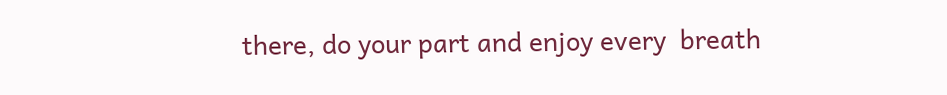there, do your part and enjoy every  breath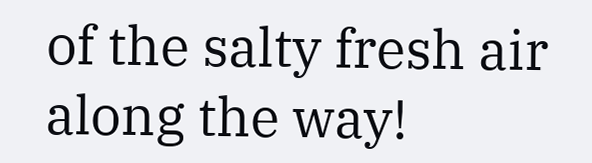of the salty fresh air along the way!